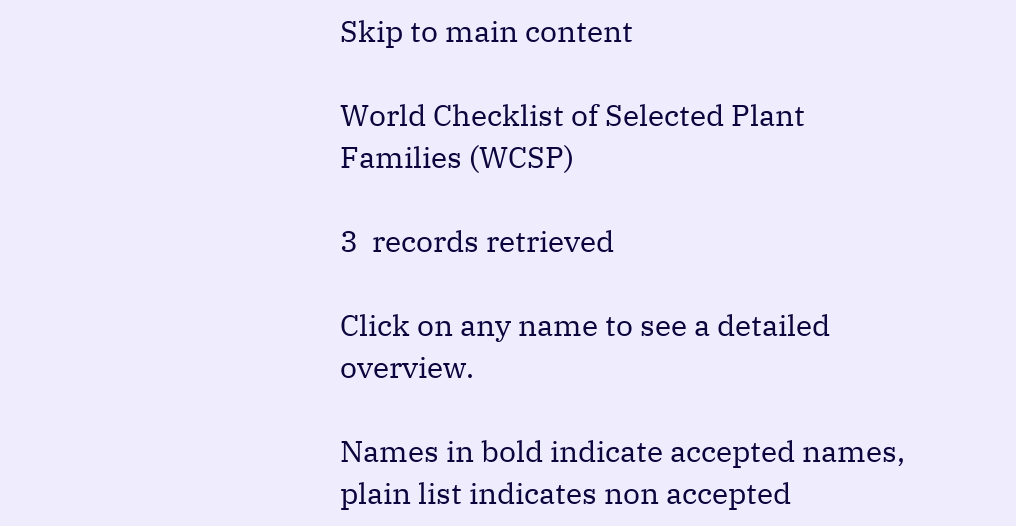Skip to main content

World Checklist of Selected Plant Families (WCSP)

3  records retrieved

Click on any name to see a detailed overview.

Names in bold indicate accepted names, plain list indicates non accepted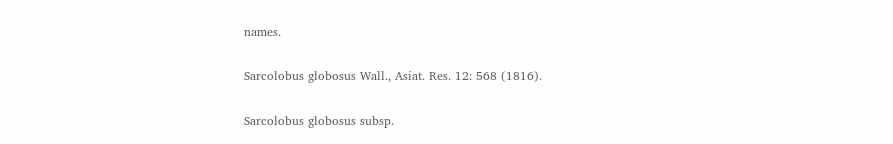names.

Sarcolobus globosus Wall., Asiat. Res. 12: 568 (1816).

Sarcolobus globosus subsp.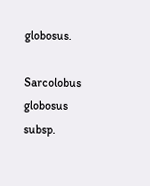globosus.

Sarcolobus globosus subsp.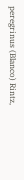peregrinus (Blanco) Rintz,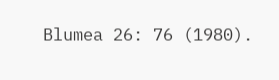Blumea 26: 76 (1980).